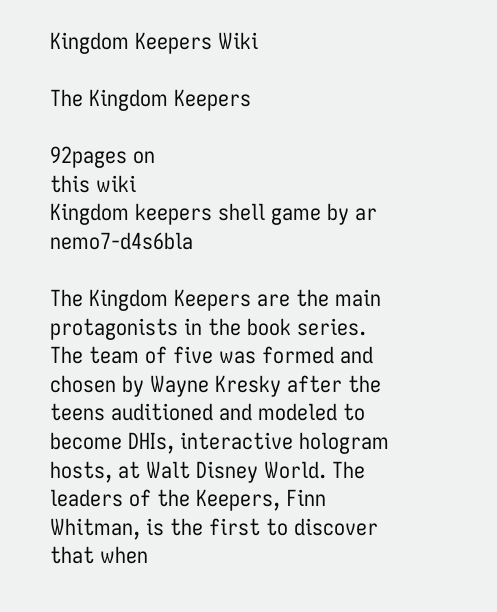Kingdom Keepers Wiki

The Kingdom Keepers

92pages on
this wiki
Kingdom keepers shell game by ar nemo7-d4s6bla

The Kingdom Keepers are the main protagonists in the book series. The team of five was formed and chosen by Wayne Kresky after the teens auditioned and modeled to become DHIs, interactive hologram hosts, at Walt Disney World. The leaders of the Keepers, Finn Whitman, is the first to discover that when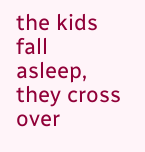the kids fall asleep, they cross over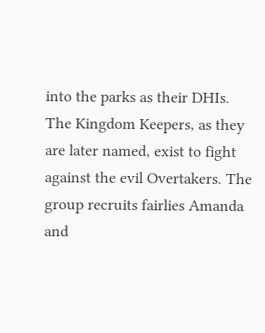into the parks as their DHIs. The Kingdom Keepers, as they are later named, exist to fight against the evil Overtakers. The group recruits fairlies Amanda and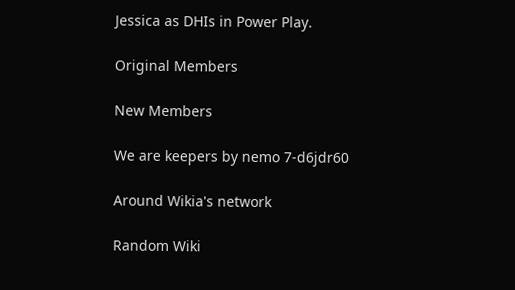Jessica as DHIs in Power Play.

Original Members

New Members

We are keepers by nemo 7-d6jdr60

Around Wikia's network

Random Wiki